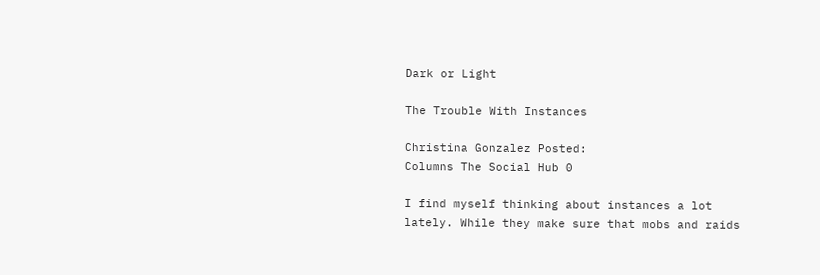Dark or Light

The Trouble With Instances

Christina Gonzalez Posted:
Columns The Social Hub 0

I find myself thinking about instances a lot lately. While they make sure that mobs and raids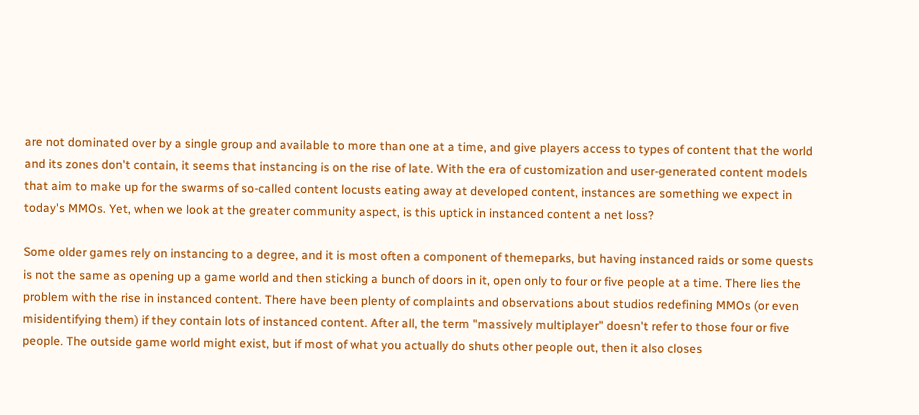are not dominated over by a single group and available to more than one at a time, and give players access to types of content that the world and its zones don't contain, it seems that instancing is on the rise of late. With the era of customization and user-generated content models that aim to make up for the swarms of so-called content locusts eating away at developed content, instances are something we expect in today's MMOs. Yet, when we look at the greater community aspect, is this uptick in instanced content a net loss?

Some older games rely on instancing to a degree, and it is most often a component of themeparks, but having instanced raids or some quests is not the same as opening up a game world and then sticking a bunch of doors in it, open only to four or five people at a time. There lies the problem with the rise in instanced content. There have been plenty of complaints and observations about studios redefining MMOs (or even misidentifying them) if they contain lots of instanced content. After all, the term "massively multiplayer" doesn't refer to those four or five people. The outside game world might exist, but if most of what you actually do shuts other people out, then it also closes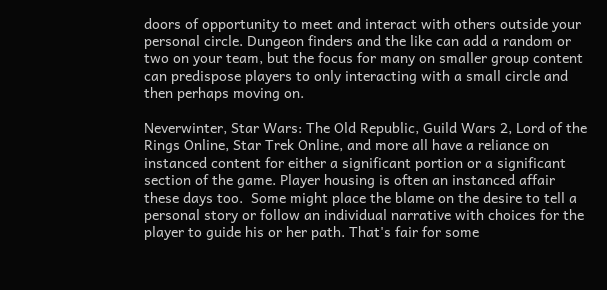doors of opportunity to meet and interact with others outside your personal circle. Dungeon finders and the like can add a random or two on your team, but the focus for many on smaller group content can predispose players to only interacting with a small circle and then perhaps moving on.

Neverwinter, Star Wars: The Old Republic, Guild Wars 2, Lord of the Rings Online, Star Trek Online, and more all have a reliance on instanced content for either a significant portion or a significant section of the game. Player housing is often an instanced affair these days too.  Some might place the blame on the desire to tell a personal story or follow an individual narrative with choices for the player to guide his or her path. That's fair for some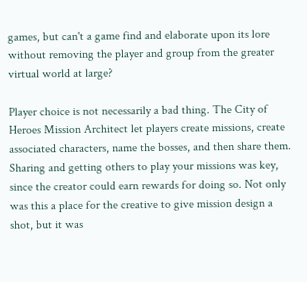games, but can't a game find and elaborate upon its lore without removing the player and group from the greater virtual world at large?

Player choice is not necessarily a bad thing. The City of Heroes Mission Architect let players create missions, create associated characters, name the bosses, and then share them. Sharing and getting others to play your missions was key, since the creator could earn rewards for doing so. Not only was this a place for the creative to give mission design a shot, but it was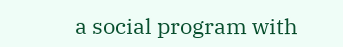a social program with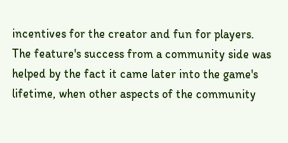incentives for the creator and fun for players. The feature's success from a community side was helped by the fact it came later into the game's lifetime, when other aspects of the community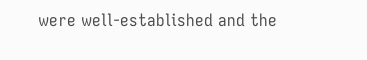were well-established and the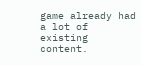game already had a lot of existing content.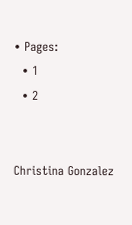• Pages:
  • 1
  • 2


Christina Gonzalez